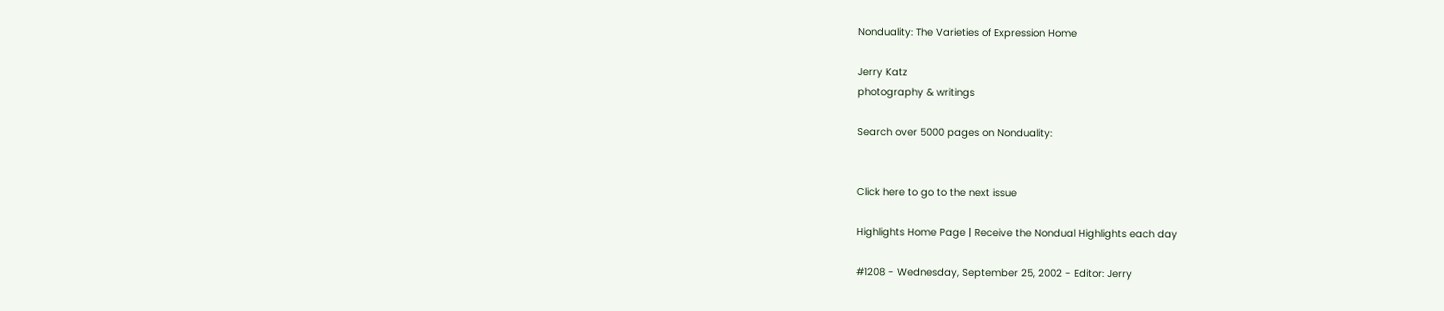Nonduality: The Varieties of Expression Home

Jerry Katz
photography & writings

Search over 5000 pages on Nonduality:


Click here to go to the next issue

Highlights Home Page | Receive the Nondual Highlights each day

#1208 - Wednesday, September 25, 2002 - Editor: Jerry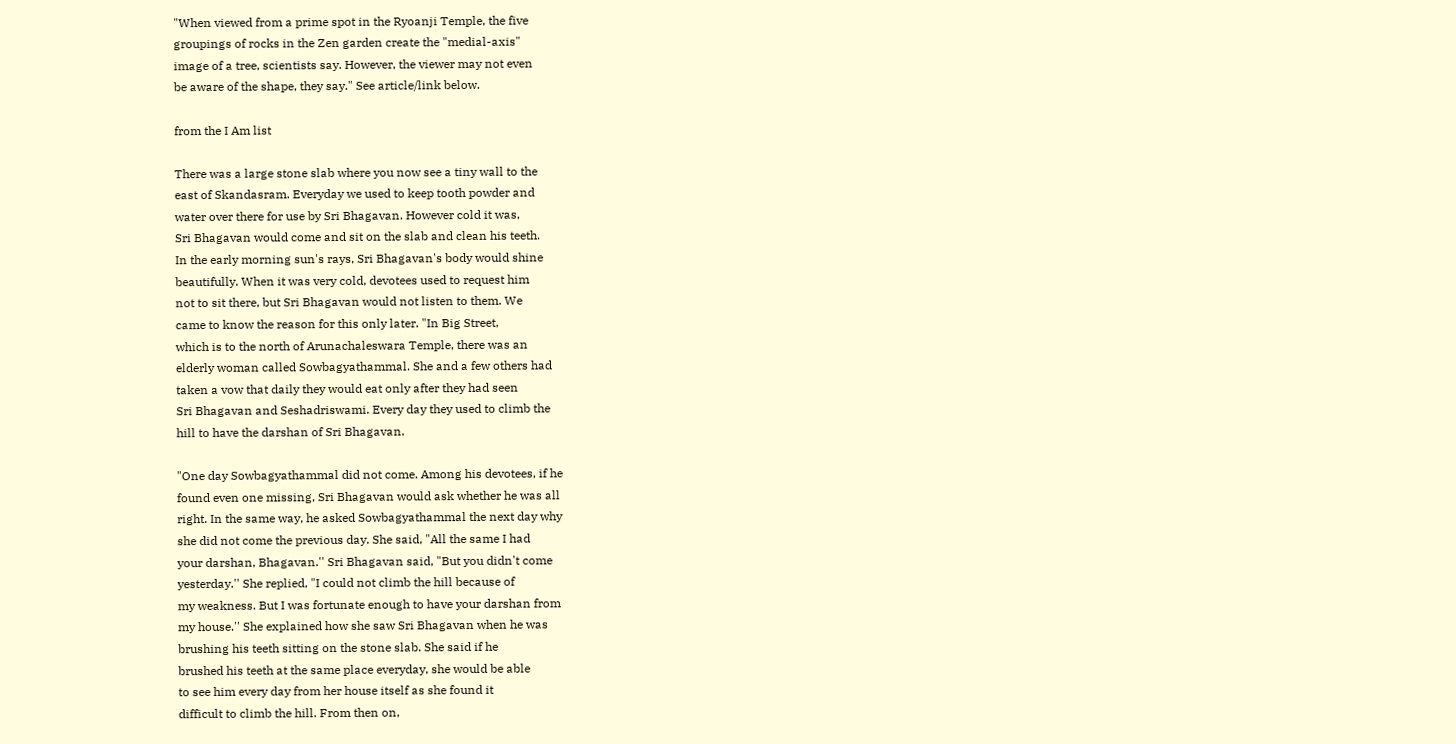"When viewed from a prime spot in the Ryoanji Temple, the five
groupings of rocks in the Zen garden create the "medial-axis"
image of a tree, scientists say. However, the viewer may not even
be aware of the shape, they say." See article/link below.

from the I Am list

There was a large stone slab where you now see a tiny wall to the
east of Skandasram. Everyday we used to keep tooth powder and
water over there for use by Sri Bhagavan. However cold it was,
Sri Bhagavan would come and sit on the slab and clean his teeth.
In the early morning sun's rays, Sri Bhagavan's body would shine
beautifully. When it was very cold, devotees used to request him
not to sit there, but Sri Bhagavan would not listen to them. We
came to know the reason for this only later. "In Big Street,
which is to the north of Arunachaleswara Temple, there was an
elderly woman called Sowbagyathammal. She and a few others had
taken a vow that daily they would eat only after they had seen
Sri Bhagavan and Seshadriswami. Every day they used to climb the
hill to have the darshan of Sri Bhagavan.

"One day Sowbagyathammal did not come. Among his devotees, if he
found even one missing, Sri Bhagavan would ask whether he was all
right. In the same way, he asked Sowbagyathammal the next day why
she did not come the previous day. She said, "All the same I had
your darshan, Bhagavan.'' Sri Bhagavan said, "But you didn't come
yesterday.'' She replied, "I could not climb the hill because of
my weakness. But I was fortunate enough to have your darshan from
my house.'' She explained how she saw Sri Bhagavan when he was
brushing his teeth sitting on the stone slab. She said if he
brushed his teeth at the same place everyday, she would be able
to see him every day from her house itself as she found it
difficult to climb the hill. From then on,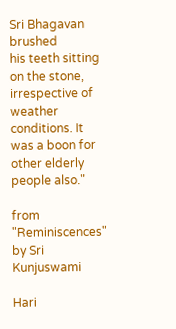Sri Bhagavan brushed
his teeth sitting on the stone, irrespective of weather
conditions. It was a boon for other elderly people also."

from "Reminiscences" by Sri Kunjuswami

Hari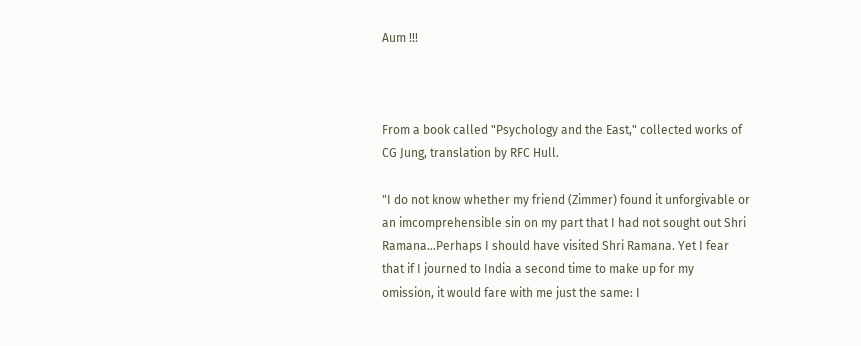Aum !!!



From a book called "Psychology and the East," collected works of
CG Jung, translation by RFC Hull.

"I do not know whether my friend (Zimmer) found it unforgivable or
an imcomprehensible sin on my part that I had not sought out Shri
Ramana...Perhaps I should have visited Shri Ramana. Yet I fear
that if I journed to India a second time to make up for my
omission, it would fare with me just the same: I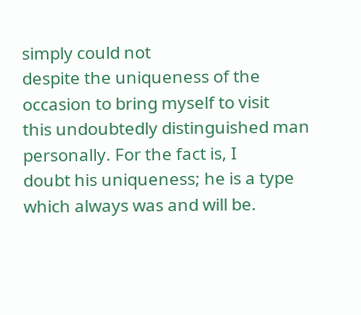simply could not
despite the uniqueness of the occasion to bring myself to visit
this undoubtedly distinguished man personally. For the fact is, I
doubt his uniqueness; he is a type which always was and will be.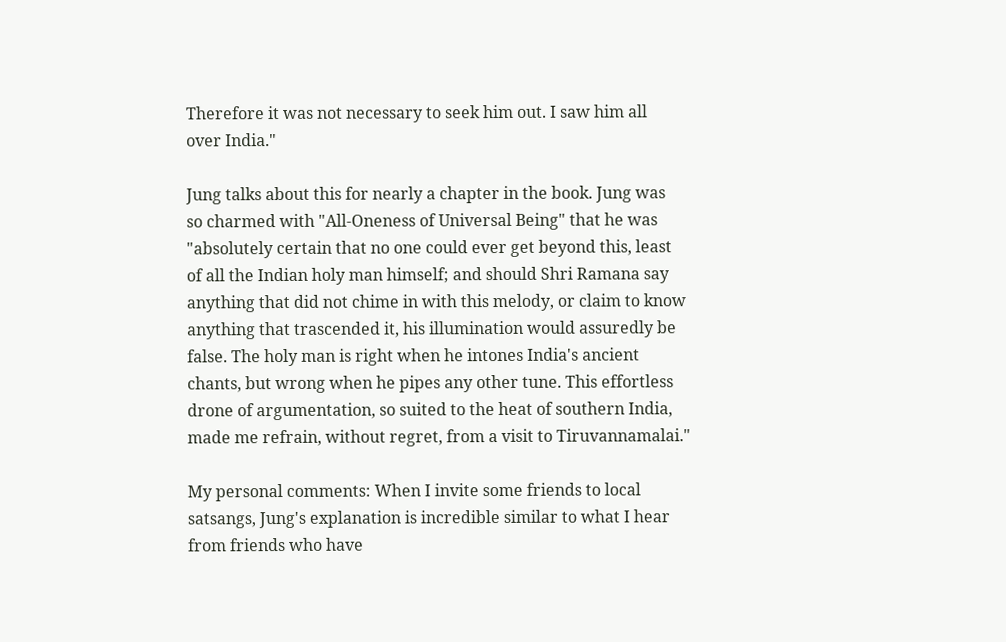Therefore it was not necessary to seek him out. I saw him all
over India."

Jung talks about this for nearly a chapter in the book. Jung was
so charmed with "All-Oneness of Universal Being" that he was
"absolutely certain that no one could ever get beyond this, least
of all the Indian holy man himself; and should Shri Ramana say
anything that did not chime in with this melody, or claim to know
anything that trascended it, his illumination would assuredly be
false. The holy man is right when he intones India's ancient
chants, but wrong when he pipes any other tune. This effortless
drone of argumentation, so suited to the heat of southern India,
made me refrain, without regret, from a visit to Tiruvannamalai."

My personal comments: When I invite some friends to local
satsangs, Jung's explanation is incredible similar to what I hear
from friends who have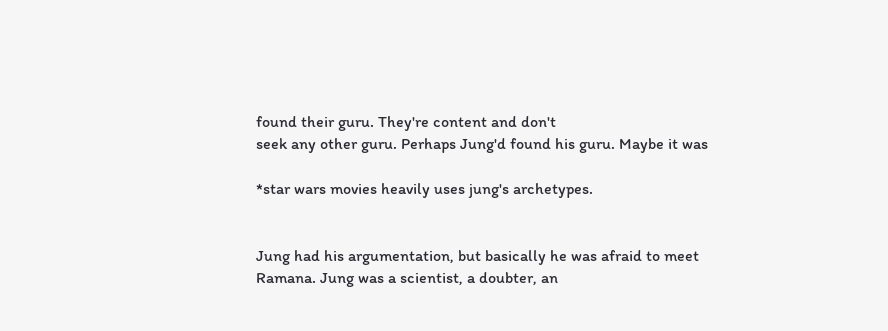found their guru. They're content and don't
seek any other guru. Perhaps Jung'd found his guru. Maybe it was

*star wars movies heavily uses jung's archetypes.


Jung had his argumentation, but basically he was afraid to meet
Ramana. Jung was a scientist, a doubter, an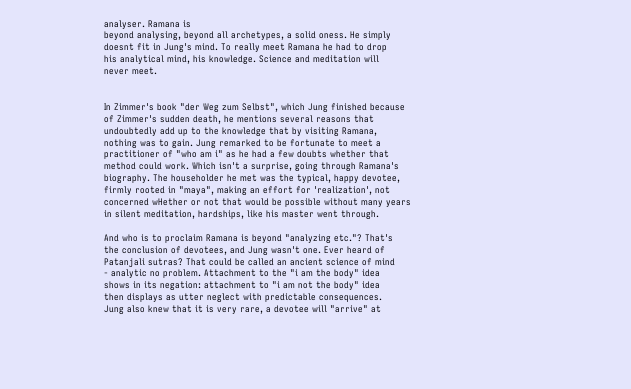analyser. Ramana is
beyond analysing, beyond all archetypes, a solid oness. He simply
doesnt fit in Jung's mind. To really meet Ramana he had to drop
his analytical mind, his knowledge. Science and meditation will
never meet.


In Zimmer's book "der Weg zum Selbst", which Jung finished because
of Zimmer's sudden death, he mentions several reasons that
undoubtedly add up to the knowledge that by visiting Ramana,
nothing was to gain. Jung remarked to be fortunate to meet a
practitioner of "who am i" as he had a few doubts whether that
method could work. Which isn't a surprise, going through Ramana's
biography. The householder he met was the typical, happy devotee,
firmly rooted in "maya", making an effort for 'realization', not
concerned wHether or not that would be possible without many years
in silent meditation, hardships, like his master went through.

And who is to proclaim Ramana is beyond "analyzing etc."? That's
the conclusion of devotees, and Jung wasn't one. Ever heard of
Patanjali sutras? That could be called an ancient science of mind
- analytic no problem. Attachment to the "i am the body" idea
shows in its negation: attachment to "i am not the body" idea
then displays as utter neglect with predictable consequences.
Jung also knew that it is very rare, a devotee will "arrive" at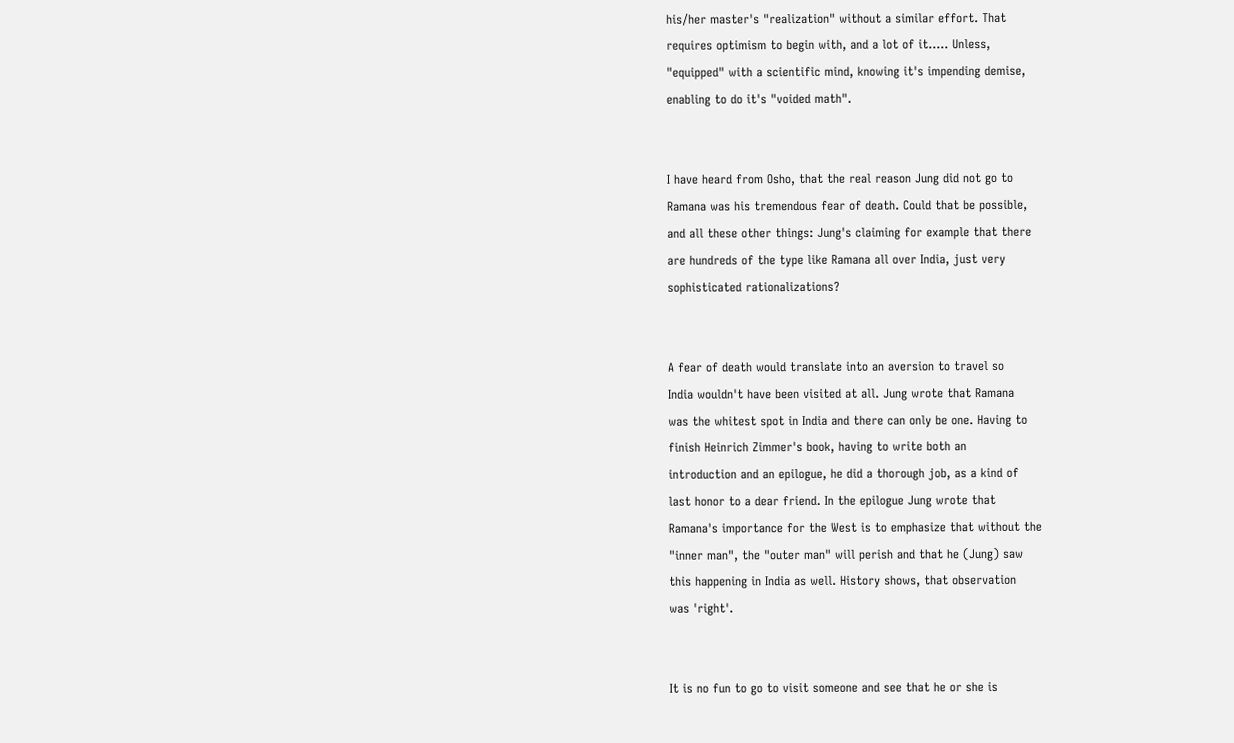his/her master's "realization" without a similar effort. That
requires optimism to begin with, and a lot of it..... Unless,
"equipped" with a scientific mind, knowing it's impending demise,
enabling to do it's "voided math".


I have heard from Osho, that the real reason Jung did not go to
Ramana was his tremendous fear of death. Could that be possible,
and all these other things: Jung's claiming for example that there
are hundreds of the type like Ramana all over India, just very
sophisticated rationalizations?


A fear of death would translate into an aversion to travel so
India wouldn't have been visited at all. Jung wrote that Ramana
was the whitest spot in India and there can only be one. Having to
finish Heinrich Zimmer's book, having to write both an
introduction and an epilogue, he did a thorough job, as a kind of
last honor to a dear friend. In the epilogue Jung wrote that
Ramana's importance for the West is to emphasize that without the
"inner man", the "outer man" will perish and that he (Jung) saw
this happening in India as well. History shows, that observation
was 'right'.


It is no fun to go to visit someone and see that he or she is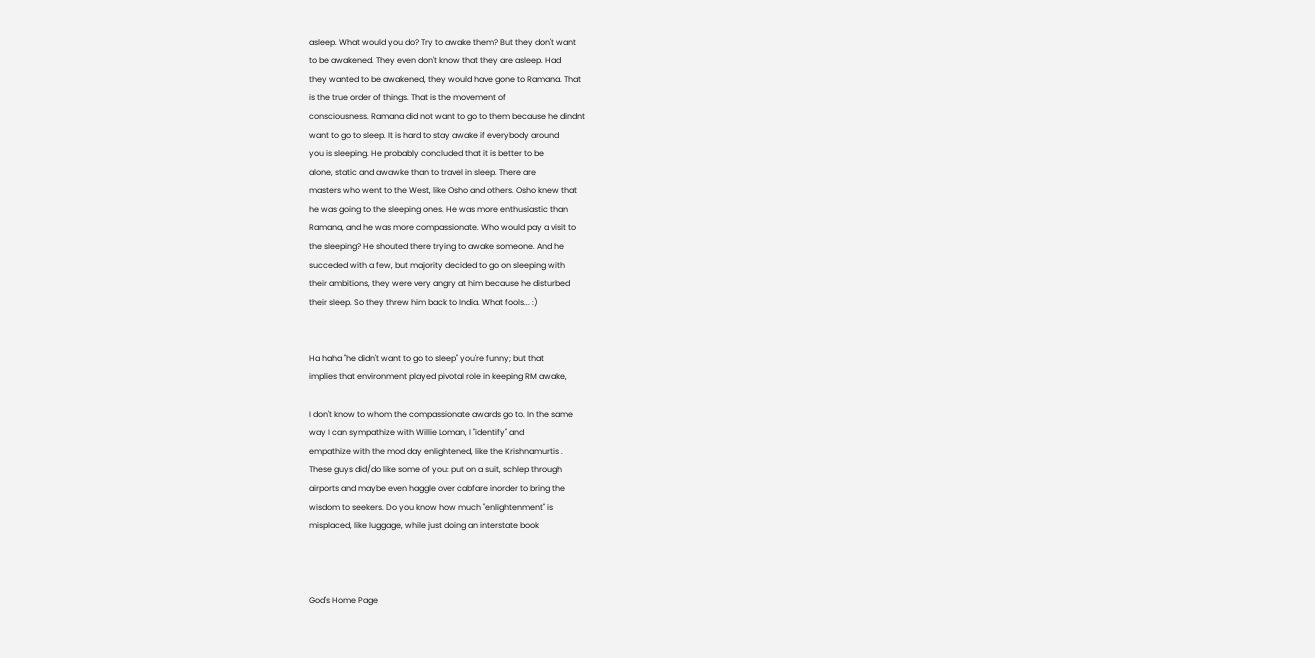asleep. What would you do? Try to awake them? But they don't want
to be awakened. They even don't know that they are asleep. Had
they wanted to be awakened, they would have gone to Ramana. That
is the true order of things. That is the movement of
consciousness. Ramana did not want to go to them because he dindnt
want to go to sleep. It is hard to stay awake if everybody around
you is sleeping. He probably concluded that it is better to be
alone, static and awawke than to travel in sleep. There are
masters who went to the West, like Osho and others. Osho knew that
he was going to the sleeping ones. He was more enthusiastic than
Ramana, and he was more compassionate. Who would pay a visit to
the sleeping? He shouted there trying to awake someone. And he
succeded with a few, but majority decided to go on sleeping with
their ambitions, they were very angry at him because he disturbed
their sleep. So they threw him back to India. What fools... :)


Ha haha "he didn't want to go to sleep" you're funny; but that
implies that environment played pivotal role in keeping RM awake,

I don't know to whom the compassionate awards go to. In the same
way I can sympathize with Willie Loman, I "identify" and
empathize with the mod day enlightened, like the Krishnamurtis .
These guys did/do like some of you: put on a suit, schlep through
airports and maybe even haggle over cabfare inorder to bring the
wisdom to seekers. Do you know how much "enlightenment" is
misplaced, like luggage, while just doing an interstate book



God's Home Page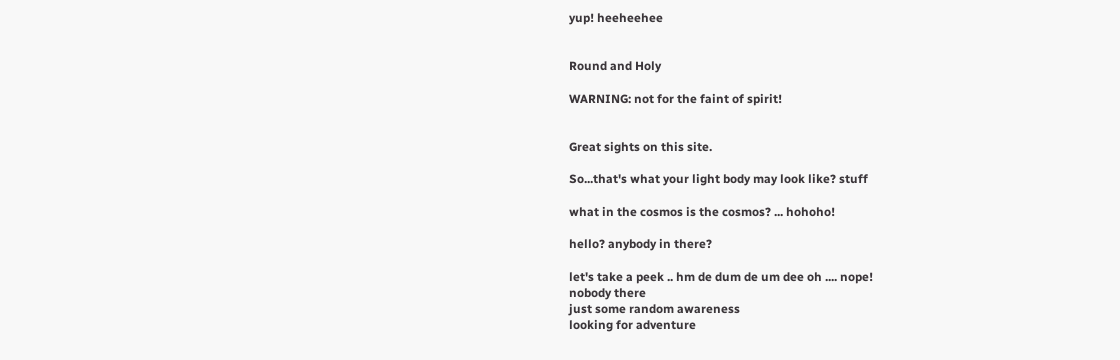yup! heeheehee


Round and Holy

WARNING: not for the faint of spirit!


Great sights on this site.

So...that's what your light body may look like? stuff

what in the cosmos is the cosmos? ... hohoho!

hello? anybody in there?

let's take a peek .. hm de dum de um dee oh .... nope!
nobody there
just some random awareness
looking for adventure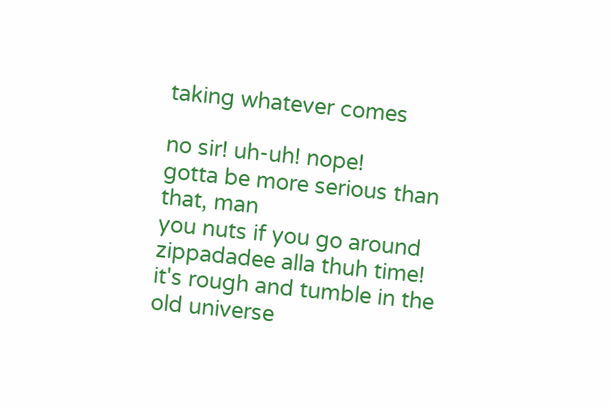taking whatever comes

no sir! uh-uh! nope!
gotta be more serious than that, man
you nuts if you go around zippadadee alla thuh time!
it's rough and tumble in the old universe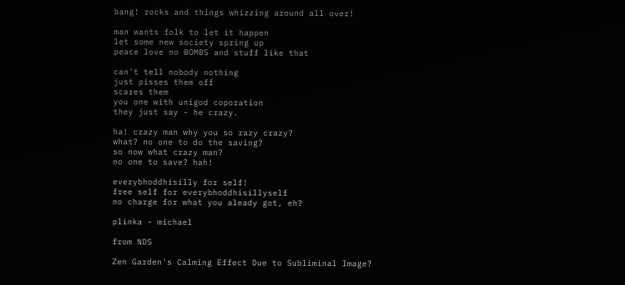bang! rocks and things whizzing around all over!

man wants folk to let it happen
let some new society spring up
peace love no BOMBS and stuff like that

can't tell nobody nothing
just pisses them off
scares them
you one with unigod coporation
they just say - he crazy.

ha! crazy man why you so razy crazy?
what? no one to do the saving?
so now what crazy man?
no one to save? hah!

everybhoddhisilly for self!
free self for everybhoddhisillyself
no charge for what you aleady got, eh?

plinka - michael

from NDS

Zen Garden's Calming Effect Due to Subliminal Image?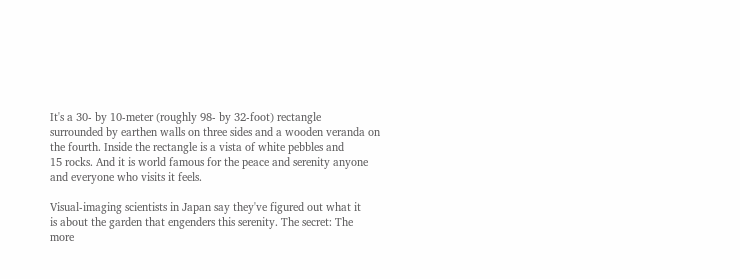It's a 30- by 10-meter (roughly 98- by 32-foot) rectangle
surrounded by earthen walls on three sides and a wooden veranda on
the fourth. Inside the rectangle is a vista of white pebbles and
15 rocks. And it is world famous for the peace and serenity anyone
and everyone who visits it feels.

Visual-imaging scientists in Japan say they've figured out what it
is about the garden that engenders this serenity. The secret: The
more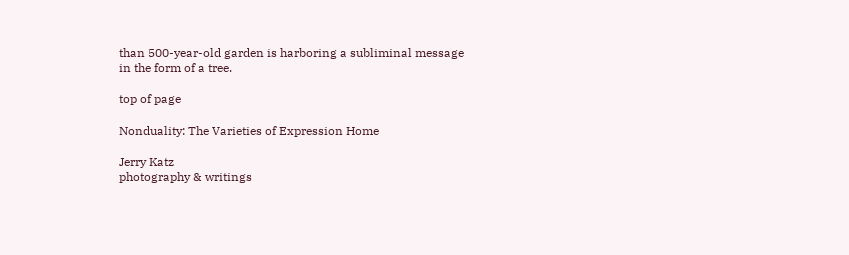than 500-year-old garden is harboring a subliminal message
in the form of a tree.

top of page

Nonduality: The Varieties of Expression Home

Jerry Katz
photography & writings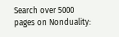Search over 5000 pages on Nonduality: